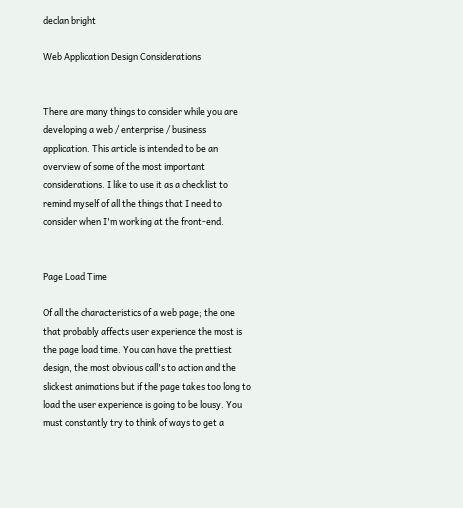declan bright

Web Application Design Considerations


There are many things to consider while you are developing a web / enterprise / business application. This article is intended to be an overview of some of the most important considerations. I like to use it as a checklist to remind myself of all the things that I need to consider when I'm working at the front-end.


Page Load Time

Of all the characteristics of a web page; the one that probably affects user experience the most is the page load time. You can have the prettiest design, the most obvious call's to action and the slickest animations but if the page takes too long to load the user experience is going to be lousy. You must constantly try to think of ways to get a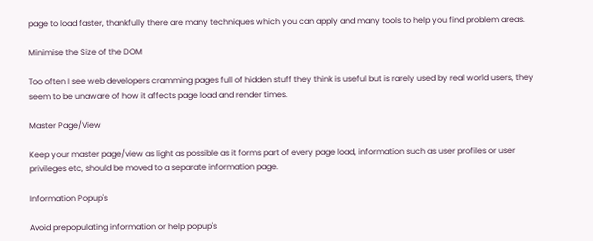page to load faster, thankfully there are many techniques which you can apply and many tools to help you find problem areas.

Minimise the Size of the DOM

Too often I see web developers cramming pages full of hidden stuff they think is useful but is rarely used by real world users, they seem to be unaware of how it affects page load and render times.

Master Page/View

Keep your master page/view as light as possible as it forms part of every page load, information such as user profiles or user privileges etc, should be moved to a separate information page.

Information Popup's

Avoid prepopulating information or help popup's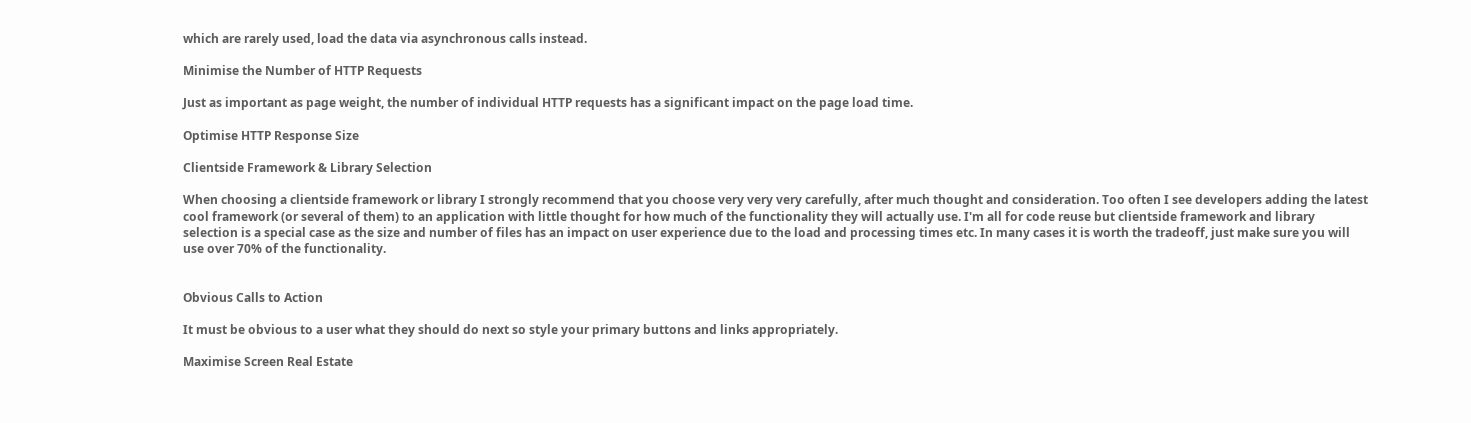which are rarely used, load the data via asynchronous calls instead.

Minimise the Number of HTTP Requests

Just as important as page weight, the number of individual HTTP requests has a significant impact on the page load time.

Optimise HTTP Response Size

Clientside Framework & Library Selection

When choosing a clientside framework or library I strongly recommend that you choose very very very carefully, after much thought and consideration. Too often I see developers adding the latest cool framework (or several of them) to an application with little thought for how much of the functionality they will actually use. I'm all for code reuse but clientside framework and library selection is a special case as the size and number of files has an impact on user experience due to the load and processing times etc. In many cases it is worth the tradeoff, just make sure you will use over 70% of the functionality.


Obvious Calls to Action

It must be obvious to a user what they should do next so style your primary buttons and links appropriately.

Maximise Screen Real Estate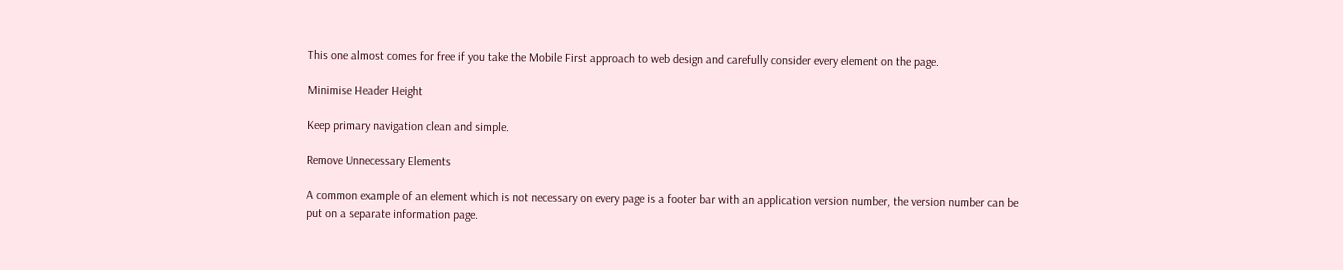This one almost comes for free if you take the Mobile First approach to web design and carefully consider every element on the page.

Minimise Header Height

Keep primary navigation clean and simple.

Remove Unnecessary Elements

A common example of an element which is not necessary on every page is a footer bar with an application version number, the version number can be put on a separate information page.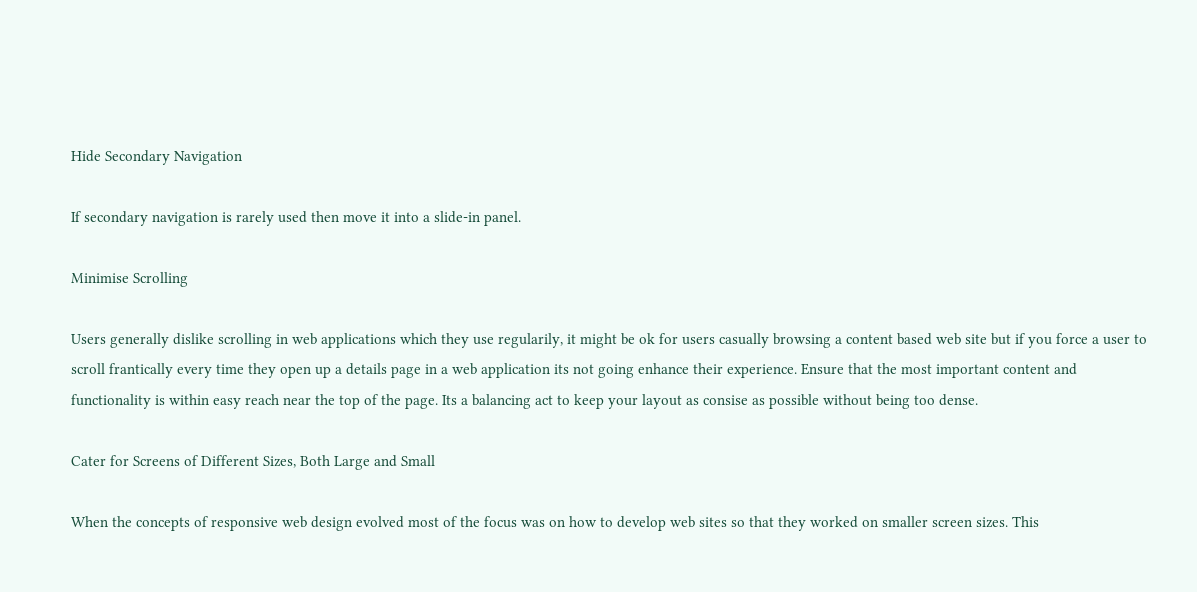Hide Secondary Navigation

If secondary navigation is rarely used then move it into a slide-in panel.

Minimise Scrolling

Users generally dislike scrolling in web applications which they use regularily, it might be ok for users casually browsing a content based web site but if you force a user to scroll frantically every time they open up a details page in a web application its not going enhance their experience. Ensure that the most important content and functionality is within easy reach near the top of the page. Its a balancing act to keep your layout as consise as possible without being too dense.

Cater for Screens of Different Sizes, Both Large and Small

When the concepts of responsive web design evolved most of the focus was on how to develop web sites so that they worked on smaller screen sizes. This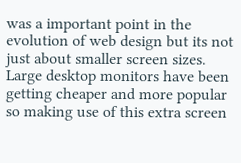was a important point in the evolution of web design but its not just about smaller screen sizes. Large desktop monitors have been getting cheaper and more popular so making use of this extra screen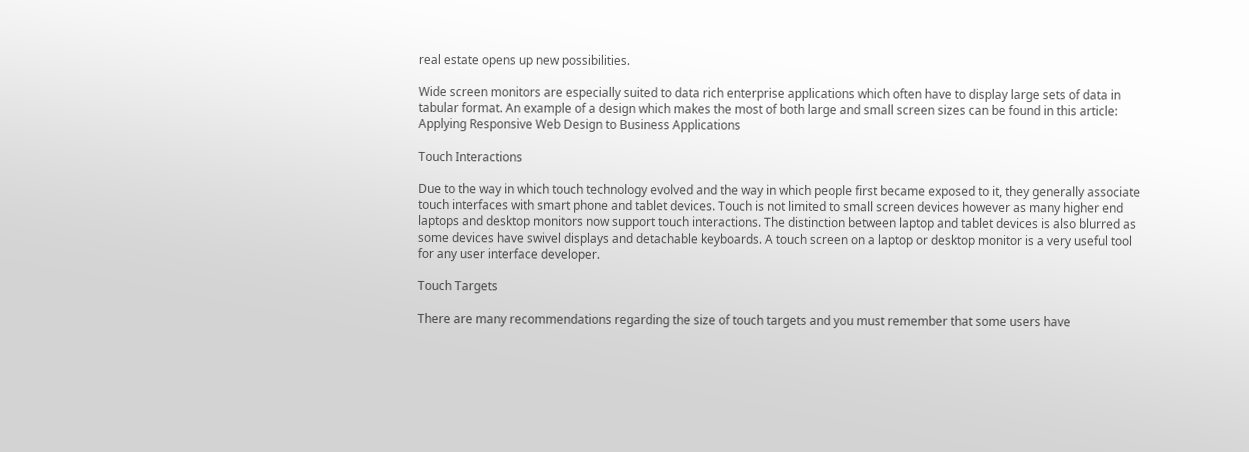real estate opens up new possibilities.

Wide screen monitors are especially suited to data rich enterprise applications which often have to display large sets of data in tabular format. An example of a design which makes the most of both large and small screen sizes can be found in this article: Applying Responsive Web Design to Business Applications

Touch Interactions

Due to the way in which touch technology evolved and the way in which people first became exposed to it, they generally associate touch interfaces with smart phone and tablet devices. Touch is not limited to small screen devices however as many higher end laptops and desktop monitors now support touch interactions. The distinction between laptop and tablet devices is also blurred as some devices have swivel displays and detachable keyboards. A touch screen on a laptop or desktop monitor is a very useful tool for any user interface developer.

Touch Targets

There are many recommendations regarding the size of touch targets and you must remember that some users have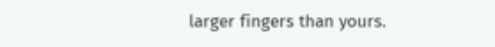larger fingers than yours.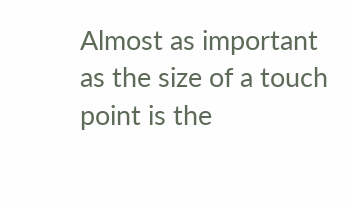Almost as important as the size of a touch point is the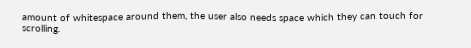amount of whitespace around them, the user also needs space which they can touch for scrolling.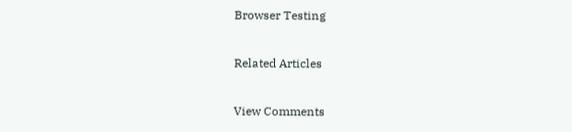Browser Testing

Related Articles

View Comments